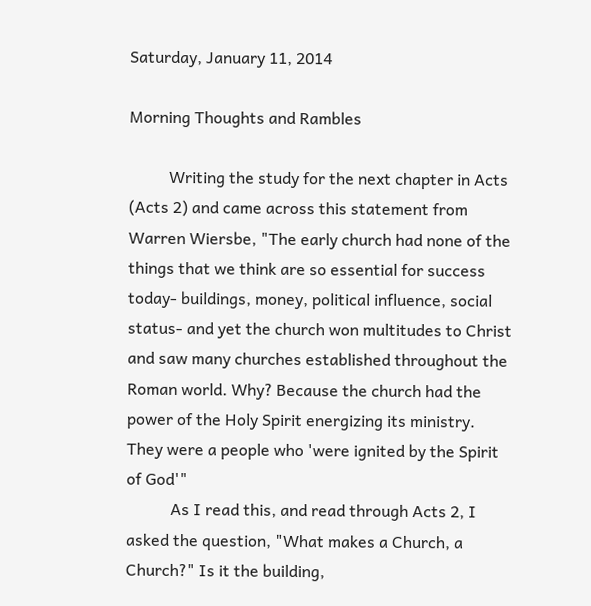Saturday, January 11, 2014

Morning Thoughts and Rambles

          Writing the study for the next chapter in Acts (Acts 2) and came across this statement from Warren Wiersbe, "The early church had none of the things that we think are so essential for success today- buildings, money, political influence, social status- and yet the church won multitudes to Christ and saw many churches established throughout the Roman world. Why? Because the church had the power of the Holy Spirit energizing its ministry. They were a people who 'were ignited by the Spirit of God'"
           As I read this, and read through Acts 2, I asked the question, "What makes a Church, a Church?" Is it the building,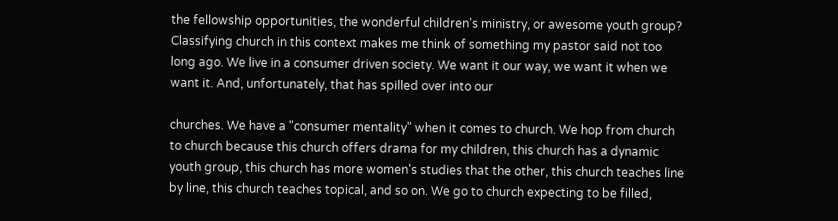the fellowship opportunities, the wonderful children's ministry, or awesome youth group? Classifying church in this context makes me think of something my pastor said not too long ago. We live in a consumer driven society. We want it our way, we want it when we want it. And, unfortunately, that has spilled over into our

churches. We have a "consumer mentality" when it comes to church. We hop from church to church because this church offers drama for my children, this church has a dynamic youth group, this church has more women's studies that the other, this church teaches line by line, this church teaches topical, and so on. We go to church expecting to be filled,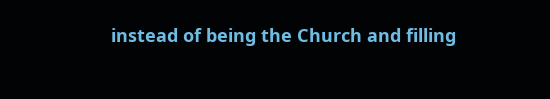instead of being the Church and filling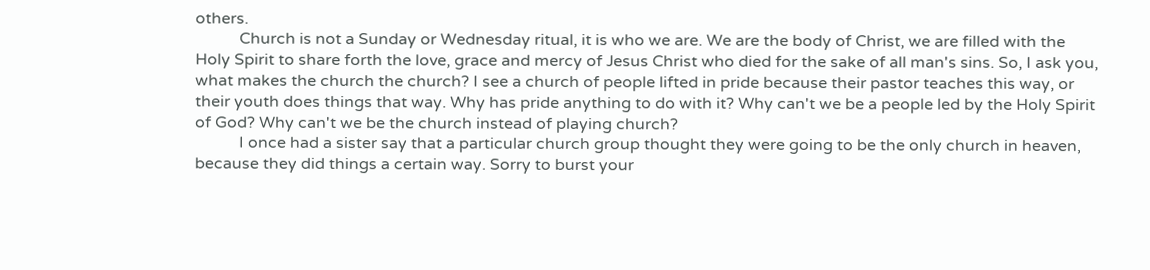others.
           Church is not a Sunday or Wednesday ritual, it is who we are. We are the body of Christ, we are filled with the Holy Spirit to share forth the love, grace and mercy of Jesus Christ who died for the sake of all man's sins. So, I ask you, what makes the church the church? I see a church of people lifted in pride because their pastor teaches this way, or their youth does things that way. Why has pride anything to do with it? Why can't we be a people led by the Holy Spirit of God? Why can't we be the church instead of playing church?
           I once had a sister say that a particular church group thought they were going to be the only church in heaven, because they did things a certain way. Sorry to burst your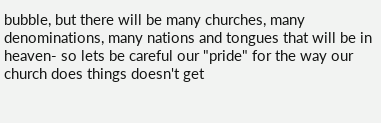bubble, but there will be many churches, many denominations, many nations and tongues that will be in heaven- so lets be careful our "pride" for the way our church does things doesn't get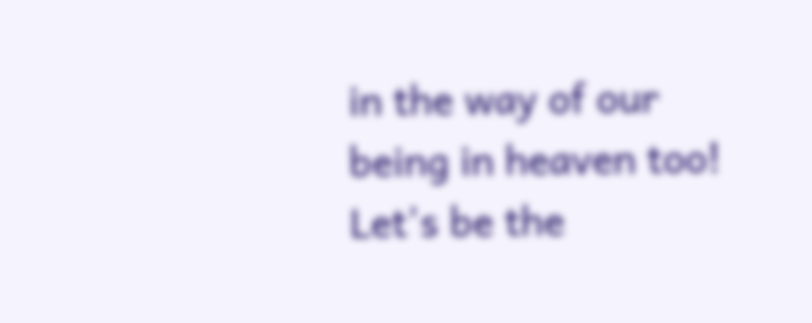in the way of our being in heaven too! Let's be the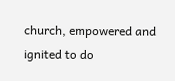church, empowered and ignited to do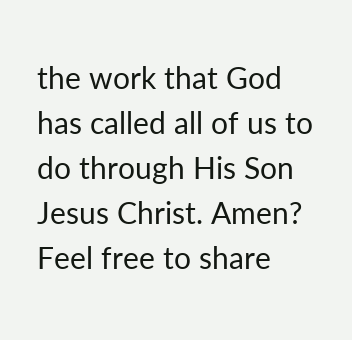the work that God has called all of us to do through His Son Jesus Christ. Amen?
Feel free to share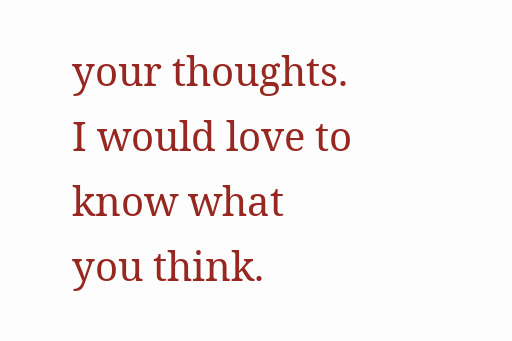your thoughts. I would love to know what you think.